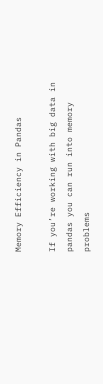Memory Efficiency in Pandas

If you’re working with big data in pandas you can run into memory problems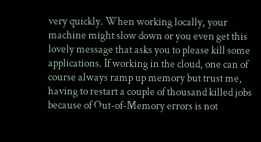very quickly. When working locally, your machine might slow down or you even get this lovely message that asks you to please kill some applications. If working in the cloud, one can of course always ramp up memory but trust me, having to restart a couple of thousand killed jobs because of Out-of-Memory errors is not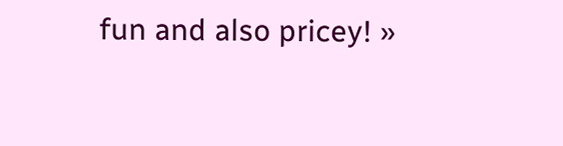fun and also pricey! »